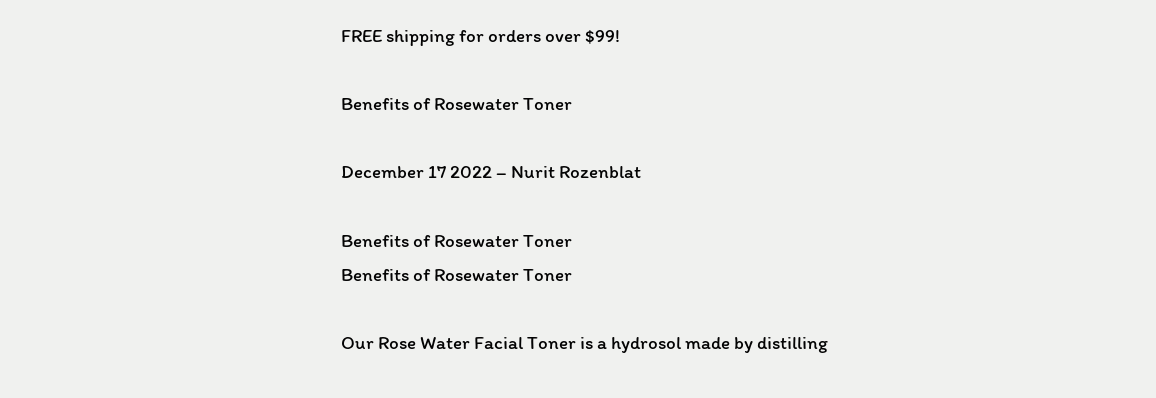FREE shipping for orders over $99!

Benefits of Rosewater Toner

December 17 2022 – Nurit Rozenblat

Benefits of Rosewater Toner
Benefits of Rosewater Toner

Our Rose Water Facial Toner is a hydrosol made by distilling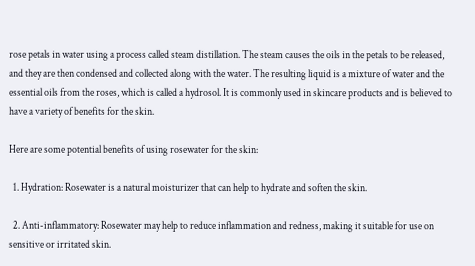rose petals in water using a process called steam distillation. The steam causes the oils in the petals to be released, and they are then condensed and collected along with the water. The resulting liquid is a mixture of water and the essential oils from the roses, which is called a hydrosol. It is commonly used in skincare products and is believed to have a variety of benefits for the skin.

Here are some potential benefits of using rosewater for the skin:

  1. Hydration: Rosewater is a natural moisturizer that can help to hydrate and soften the skin.

  2. Anti-inflammatory: Rosewater may help to reduce inflammation and redness, making it suitable for use on sensitive or irritated skin.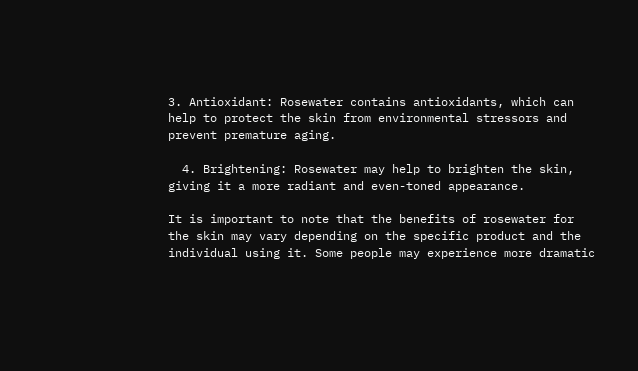3. Antioxidant: Rosewater contains antioxidants, which can help to protect the skin from environmental stressors and prevent premature aging.

  4. Brightening: Rosewater may help to brighten the skin, giving it a more radiant and even-toned appearance.

It is important to note that the benefits of rosewater for the skin may vary depending on the specific product and the individual using it. Some people may experience more dramatic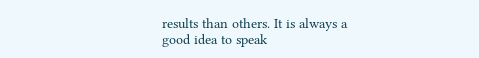results than others. It is always a good idea to speak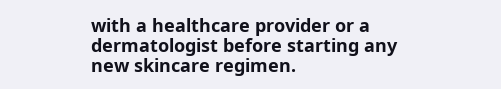with a healthcare provider or a dermatologist before starting any new skincare regimen.